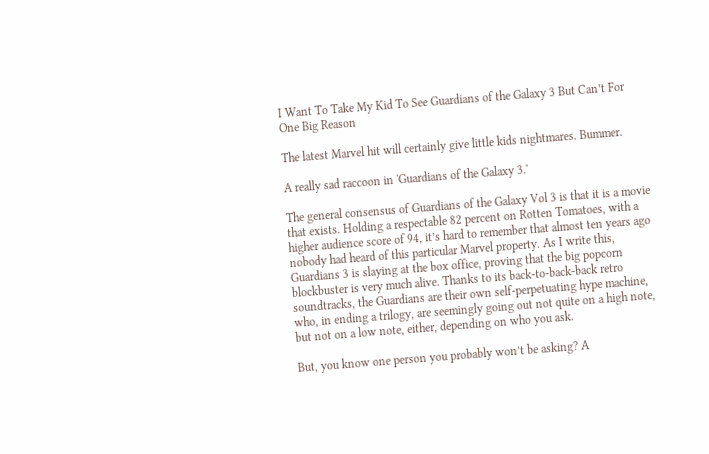I Want To Take My Kid To See Guardians of the Galaxy 3 But Can’t For One Big Reason

The latest Marvel hit will certainly give little kids nightmares. Bummer.

A really sad raccoon in 'Guardians of the Galaxy 3.'

The general consensus of Guardians of the Galaxy Vol 3 is that it is a movie that exists. Holding a respectable 82 percent on Rotten Tomatoes, with a higher audience score of 94, it’s hard to remember that almost ten years ago nobody had heard of this particular Marvel property. As I write this, Guardians 3 is slaying at the box office, proving that the big popcorn blockbuster is very much alive. Thanks to its back-to-back-back retro soundtracks, the Guardians are their own self-perpetuating hype machine, who, in ending a trilogy, are seemingly going out not quite on a high note, but not on a low note, either, depending on who you ask.

But, you know one person you probably won’t be asking? A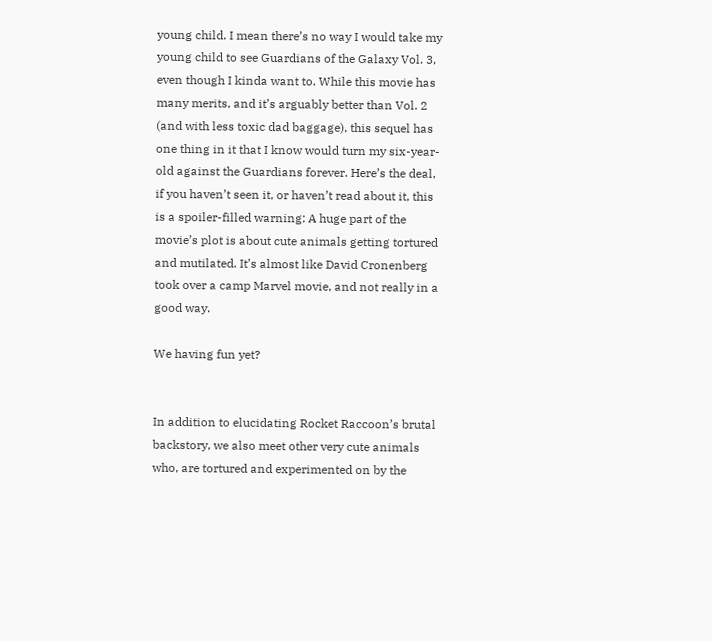young child. I mean there’s no way I would take my young child to see Guardians of the Galaxy Vol. 3, even though I kinda want to. While this movie has many merits, and it’s arguably better than Vol. 2 (and with less toxic dad baggage), this sequel has one thing in it that I know would turn my six-year-old against the Guardians forever. Here’s the deal, if you haven’t seen it, or haven’t read about it, this is a spoiler-filled warning: A huge part of the movie’s plot is about cute animals getting tortured and mutilated. It’s almost like David Cronenberg took over a camp Marvel movie, and not really in a good way.

We having fun yet?


In addition to elucidating Rocket Raccoon’s brutal backstory, we also meet other very cute animals who, are tortured and experimented on by the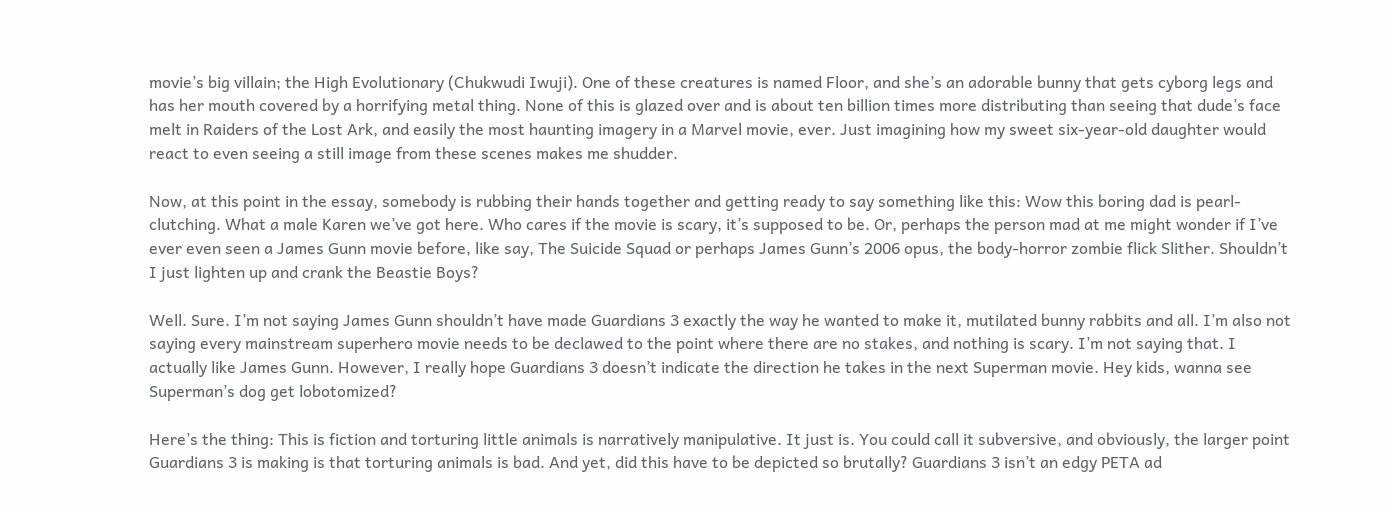movie’s big villain; the High Evolutionary (Chukwudi Iwuji). One of these creatures is named Floor, and she’s an adorable bunny that gets cyborg legs and has her mouth covered by a horrifying metal thing. None of this is glazed over and is about ten billion times more distributing than seeing that dude’s face melt in Raiders of the Lost Ark, and easily the most haunting imagery in a Marvel movie, ever. Just imagining how my sweet six-year-old daughter would react to even seeing a still image from these scenes makes me shudder.

Now, at this point in the essay, somebody is rubbing their hands together and getting ready to say something like this: Wow this boring dad is pearl-clutching. What a male Karen we’ve got here. Who cares if the movie is scary, it’s supposed to be. Or, perhaps the person mad at me might wonder if I’ve ever even seen a James Gunn movie before, like say, The Suicide Squad or perhaps James Gunn’s 2006 opus, the body-horror zombie flick Slither. Shouldn’t I just lighten up and crank the Beastie Boys?

Well. Sure. I’m not saying James Gunn shouldn’t have made Guardians 3 exactly the way he wanted to make it, mutilated bunny rabbits and all. I’m also not saying every mainstream superhero movie needs to be declawed to the point where there are no stakes, and nothing is scary. I’m not saying that. I actually like James Gunn. However, I really hope Guardians 3 doesn’t indicate the direction he takes in the next Superman movie. Hey kids, wanna see Superman’s dog get lobotomized?

Here’s the thing: This is fiction and torturing little animals is narratively manipulative. It just is. You could call it subversive, and obviously, the larger point Guardians 3 is making is that torturing animals is bad. And yet, did this have to be depicted so brutally? Guardians 3 isn’t an edgy PETA ad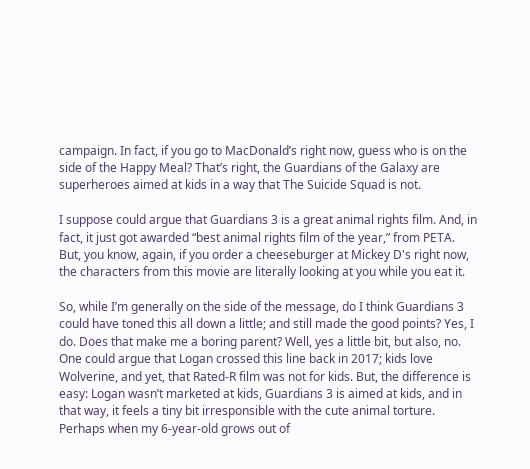campaign. In fact, if you go to MacDonald’s right now, guess who is on the side of the Happy Meal? That’s right, the Guardians of the Galaxy are superheroes aimed at kids in a way that The Suicide Squad is not.

I suppose could argue that Guardians 3 is a great animal rights film. And, in fact, it just got awarded “best animal rights film of the year,” from PETA. But, you know, again, if you order a cheeseburger at Mickey D's right now, the characters from this movie are literally looking at you while you eat it.

So, while I’m generally on the side of the message, do I think Guardians 3 could have toned this all down a little; and still made the good points? Yes, I do. Does that make me a boring parent? Well, yes a little bit, but also, no. One could argue that Logan crossed this line back in 2017; kids love Wolverine, and yet, that Rated-R film was not for kids. But, the difference is easy: Logan wasn’t marketed at kids, Guardians 3 is aimed at kids, and in that way, it feels a tiny bit irresponsible with the cute animal torture. Perhaps when my 6-year-old grows out of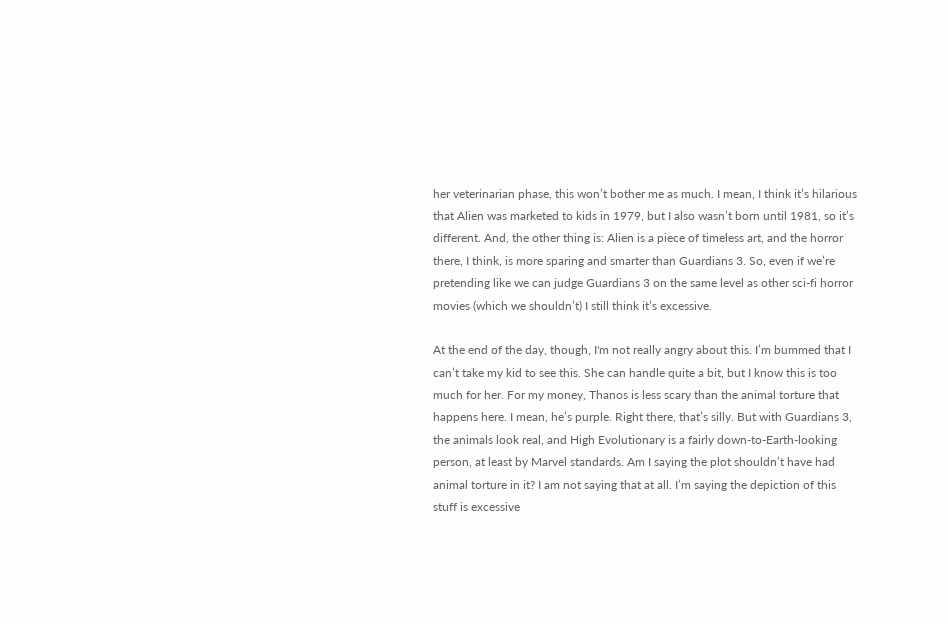her veterinarian phase, this won’t bother me as much. I mean, I think it’s hilarious that Alien was marketed to kids in 1979, but I also wasn’t born until 1981, so it’s different. And, the other thing is: Alien is a piece of timeless art, and the horror there, I think, is more sparing and smarter than Guardians 3. So, even if we’re pretending like we can judge Guardians 3 on the same level as other sci-fi horror movies (which we shouldn’t) I still think it’s excessive.

At the end of the day, though, I'm not really angry about this. I’m bummed that I can’t take my kid to see this. She can handle quite a bit, but I know this is too much for her. For my money, Thanos is less scary than the animal torture that happens here. I mean, he’s purple. Right there, that’s silly. But with Guardians 3, the animals look real, and High Evolutionary is a fairly down-to-Earth-looking person, at least by Marvel standards. Am I saying the plot shouldn’t have had animal torture in it? I am not saying that at all. I’m saying the depiction of this stuff is excessive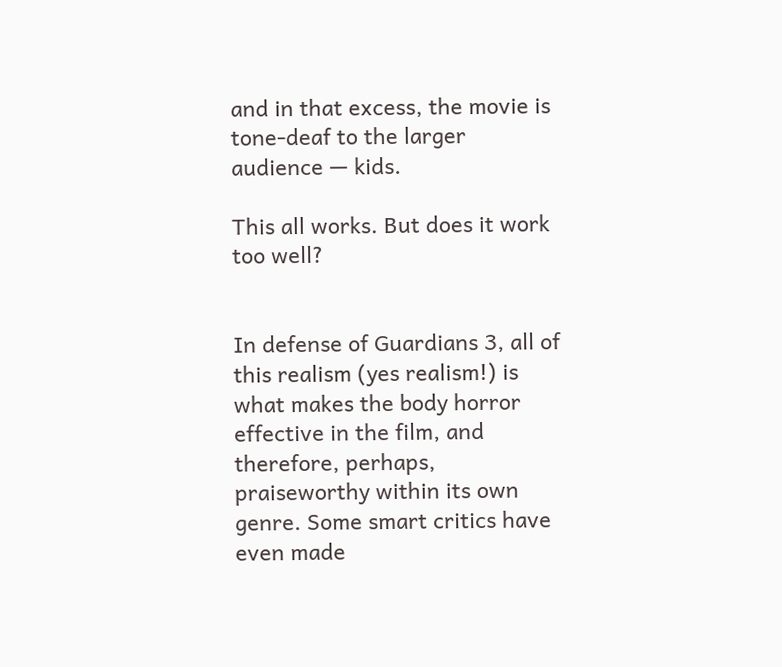and in that excess, the movie is tone-deaf to the larger audience — kids.

This all works. But does it work too well?


In defense of Guardians 3, all of this realism (yes realism!) is what makes the body horror effective in the film, and therefore, perhaps, praiseworthy within its own genre. Some smart critics have even made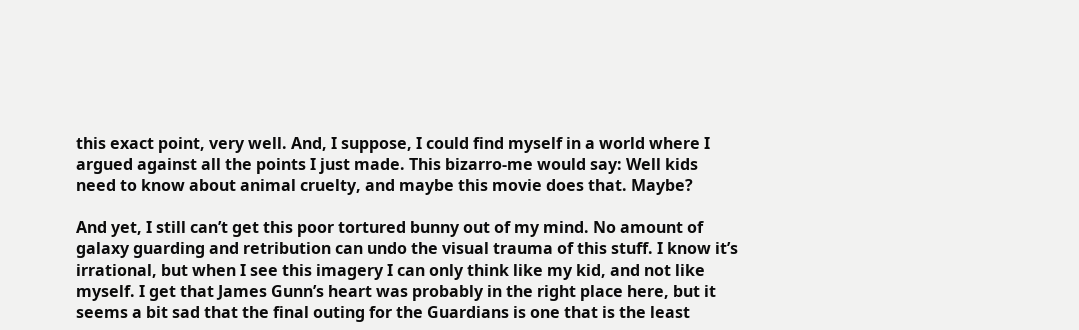this exact point, very well. And, I suppose, I could find myself in a world where I argued against all the points I just made. This bizarro-me would say: Well kids need to know about animal cruelty, and maybe this movie does that. Maybe?

And yet, I still can’t get this poor tortured bunny out of my mind. No amount of galaxy guarding and retribution can undo the visual trauma of this stuff. I know it’s irrational, but when I see this imagery I can only think like my kid, and not like myself. I get that James Gunn’s heart was probably in the right place here, but it seems a bit sad that the final outing for the Guardians is one that is the least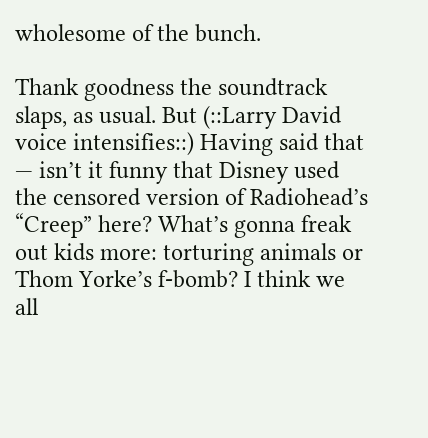wholesome of the bunch.

Thank goodness the soundtrack slaps, as usual. But (::Larry David voice intensifies::) Having said that — isn’t it funny that Disney used the censored version of Radiohead’s “Creep” here? What’s gonna freak out kids more: torturing animals or Thom Yorke’s f-bomb? I think we all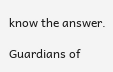know the answer.

Guardians of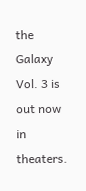the Galaxy Vol. 3 is out now in theaters.